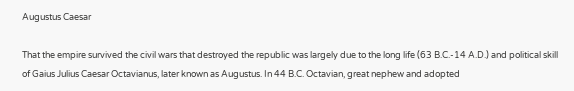Augustus Caesar

That the empire survived the civil wars that destroyed the republic was largely due to the long life (63 B.C.-14 A.D.) and political skill of Gaius Julius Caesar Octavianus, later known as Augustus. In 44 B.C. Octavian, great nephew and adopted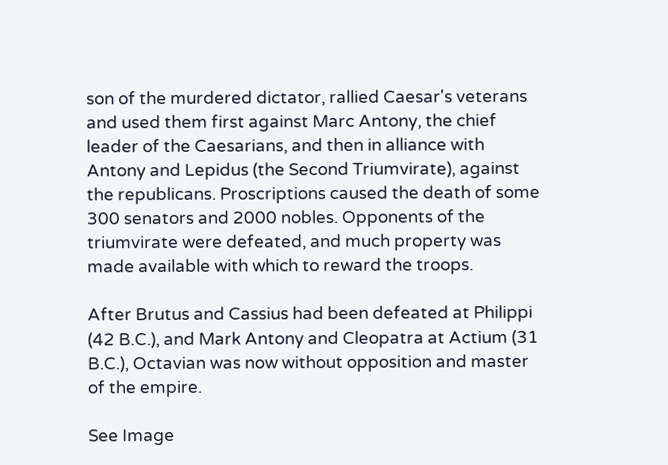son of the murdered dictator, rallied Caesar's veterans and used them first against Marc Antony, the chief leader of the Caesarians, and then in alliance with Antony and Lepidus (the Second Triumvirate), against the republicans. Proscriptions caused the death of some 300 senators and 2000 nobles. Opponents of the triumvirate were defeated, and much property was made available with which to reward the troops.

After Brutus and Cassius had been defeated at Philippi (42 B.C.), and Mark Antony and Cleopatra at Actium (31 B.C.), Octavian was now without opposition and master of the empire.

See Image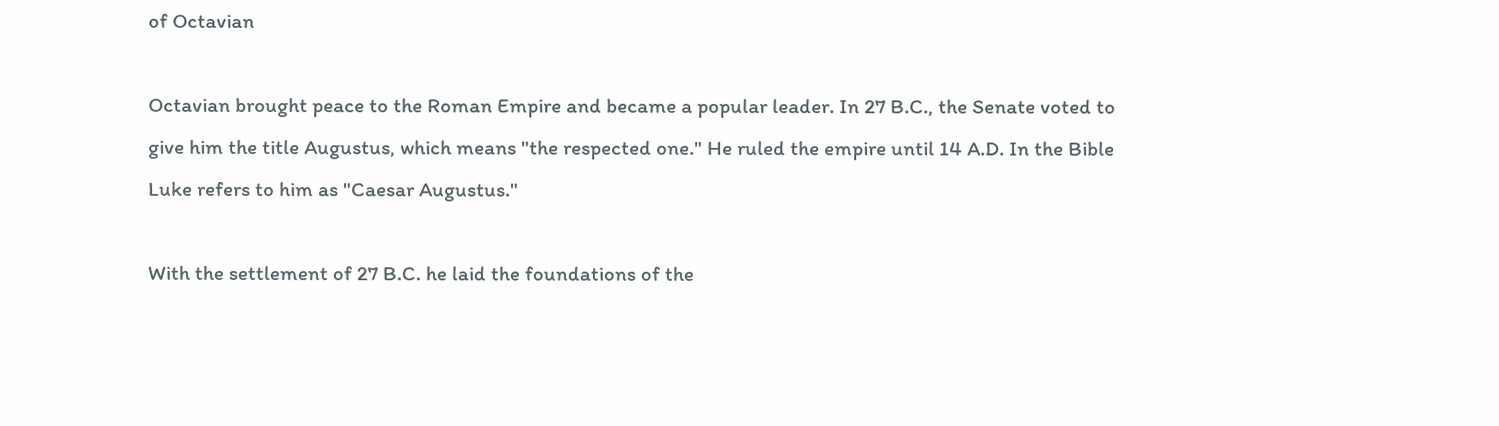of Octavian

Octavian brought peace to the Roman Empire and became a popular leader. In 27 B.C., the Senate voted to give him the title Augustus, which means "the respected one." He ruled the empire until 14 A.D. In the Bible Luke refers to him as "Caesar Augustus."

With the settlement of 27 B.C. he laid the foundations of the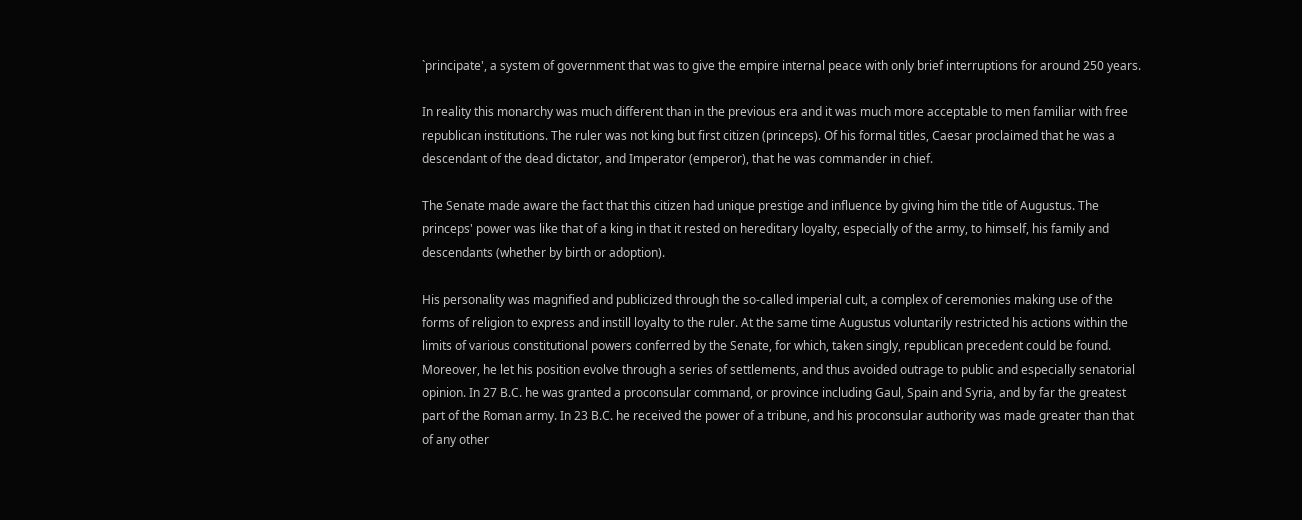`principate', a system of government that was to give the empire internal peace with only brief interruptions for around 250 years.

In reality this monarchy was much different than in the previous era and it was much more acceptable to men familiar with free republican institutions. The ruler was not king but first citizen (princeps). Of his formal titles, Caesar proclaimed that he was a descendant of the dead dictator, and Imperator (emperor), that he was commander in chief.

The Senate made aware the fact that this citizen had unique prestige and influence by giving him the title of Augustus. The princeps' power was like that of a king in that it rested on hereditary loyalty, especially of the army, to himself, his family and descendants (whether by birth or adoption).

His personality was magnified and publicized through the so-called imperial cult, a complex of ceremonies making use of the forms of religion to express and instill loyalty to the ruler. At the same time Augustus voluntarily restricted his actions within the limits of various constitutional powers conferred by the Senate, for which, taken singly, republican precedent could be found. Moreover, he let his position evolve through a series of settlements, and thus avoided outrage to public and especially senatorial opinion. In 27 B.C. he was granted a proconsular command, or province including Gaul, Spain and Syria, and by far the greatest part of the Roman army. In 23 B.C. he received the power of a tribune, and his proconsular authority was made greater than that of any other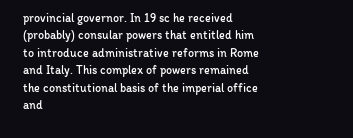provincial governor. In 19 sc he received (probably) consular powers that entitled him to introduce administrative reforms in Rome and Italy. This complex of powers remained the constitutional basis of the imperial office and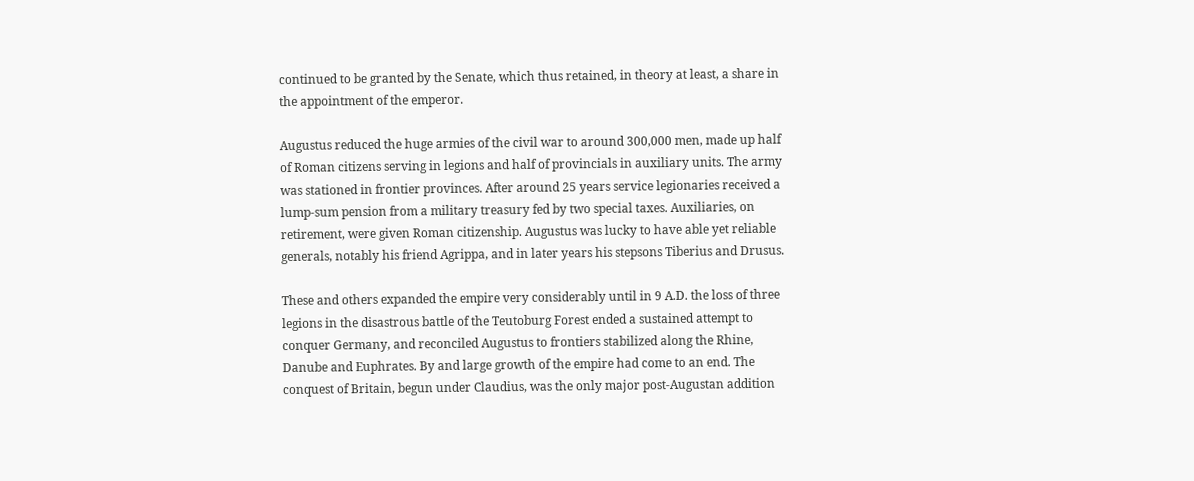continued to be granted by the Senate, which thus retained, in theory at least, a share in the appointment of the emperor.

Augustus reduced the huge armies of the civil war to around 300,000 men, made up half of Roman citizens serving in legions and half of provincials in auxiliary units. The army was stationed in frontier provinces. After around 25 years service legionaries received a lump-sum pension from a military treasury fed by two special taxes. Auxiliaries, on retirement, were given Roman citizenship. Augustus was lucky to have able yet reliable generals, notably his friend Agrippa, and in later years his stepsons Tiberius and Drusus.

These and others expanded the empire very considerably until in 9 A.D. the loss of three legions in the disastrous battle of the Teutoburg Forest ended a sustained attempt to conquer Germany, and reconciled Augustus to frontiers stabilized along the Rhine, Danube and Euphrates. By and large growth of the empire had come to an end. The conquest of Britain, begun under Claudius, was the only major post-Augustan addition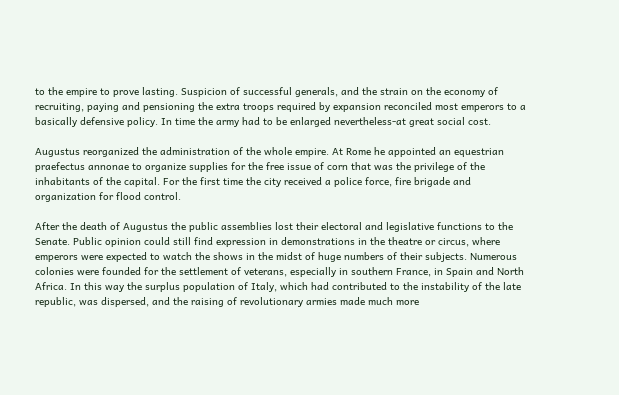to the empire to prove lasting. Suspicion of successful generals, and the strain on the economy of recruiting, paying and pensioning the extra troops required by expansion reconciled most emperors to a basically defensive policy. In time the army had to be enlarged nevertheless-at great social cost.

Augustus reorganized the administration of the whole empire. At Rome he appointed an equestrian praefectus annonae to organize supplies for the free issue of corn that was the privilege of the inhabitants of the capital. For the first time the city received a police force, fire brigade and organization for flood control.

After the death of Augustus the public assemblies lost their electoral and legislative functions to the Senate. Public opinion could still find expression in demonstrations in the theatre or circus, where emperors were expected to watch the shows in the midst of huge numbers of their subjects. Numerous colonies were founded for the settlement of veterans, especially in southern France, in Spain and North Africa. In this way the surplus population of Italy, which had contributed to the instability of the late republic, was dispersed, and the raising of revolutionary armies made much more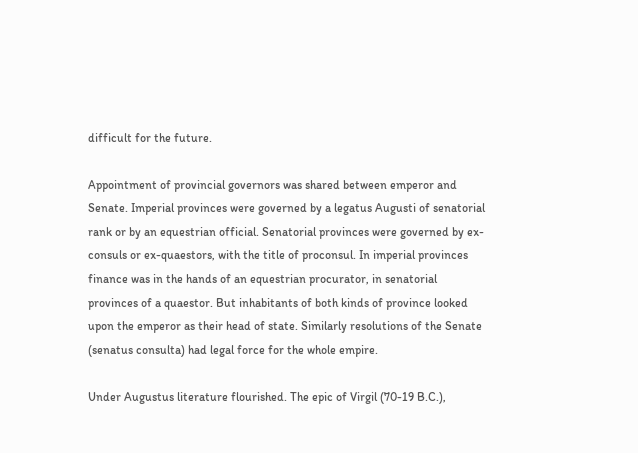difficult for the future.

Appointment of provincial governors was shared between emperor and Senate. Imperial provinces were governed by a legatus Augusti of senatorial rank or by an equestrian official. Senatorial provinces were governed by ex-consuls or ex-quaestors, with the title of proconsul. In imperial provinces finance was in the hands of an equestrian procurator, in senatorial provinces of a quaestor. But inhabitants of both kinds of province looked upon the emperor as their head of state. Similarly resolutions of the Senate (senatus consulta) had legal force for the whole empire.

Under Augustus literature flourished. The epic of Virgil (70-19 B.C.),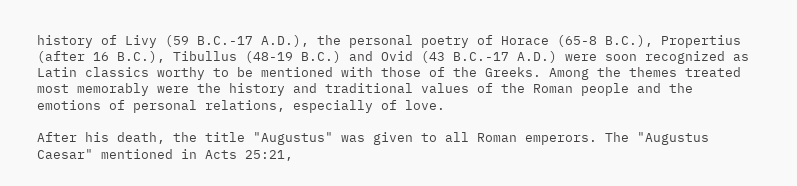history of Livy (59 B.C.-17 A.D.), the personal poetry of Horace (65-8 B.C.), Propertius (after 16 B.C.), Tibullus (48-19 B.C.) and Ovid (43 B.C.-17 A.D.) were soon recognized as Latin classics worthy to be mentioned with those of the Greeks. Among the themes treated most memorably were the history and traditional values of the Roman people and the emotions of personal relations, especially of love.

After his death, the title "Augustus" was given to all Roman emperors. The "Augustus Caesar" mentioned in Acts 25:21,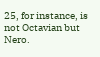25, for instance, is not Octavian but Nero.